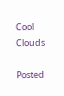Cool Clouds

Posted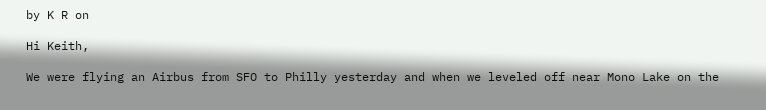by K R on

Hi Keith,

We were flying an Airbus from SFO to Philly yesterday and when we leveled off near Mono Lake on the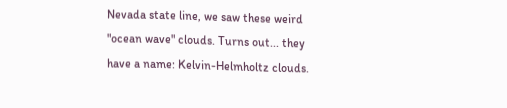Nevada state line, we saw these weird "ocean wave" clouds. Turns out... they have a name: Kelvin-Helmholtz clouds.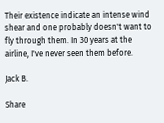Their existence indicate an intense wind shear and one probably doesn't want to fly through them. In 30 years at the airline, I've never seen them before.

Jack B.

Share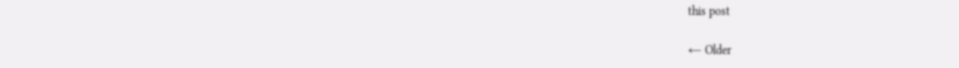this post

← Older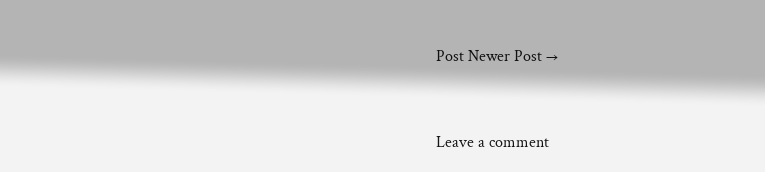Post Newer Post →


Leave a comment